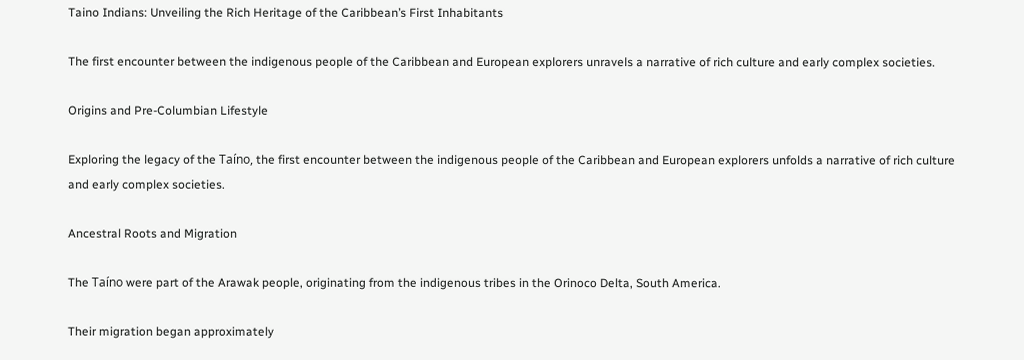Taino Indians: Unveiling the Rich Heritage of the Caribbean’s First Inhabitants

The first encounter between the indigenous people of the Caribbean and European explorers unravels a narrative of rich culture and early complex societies.

Origins and Pre-Columbian Lifestyle

Exploring the legacy of the Taíno, the first encounter between the indigenous people of the Caribbean and European explorers unfolds a narrative of rich culture and early complex societies.

Ancestral Roots and Migration

The Taíno were part of the Arawak people, originating from the indigenous tribes in the Orinoco Delta, South America.

Their migration began approximately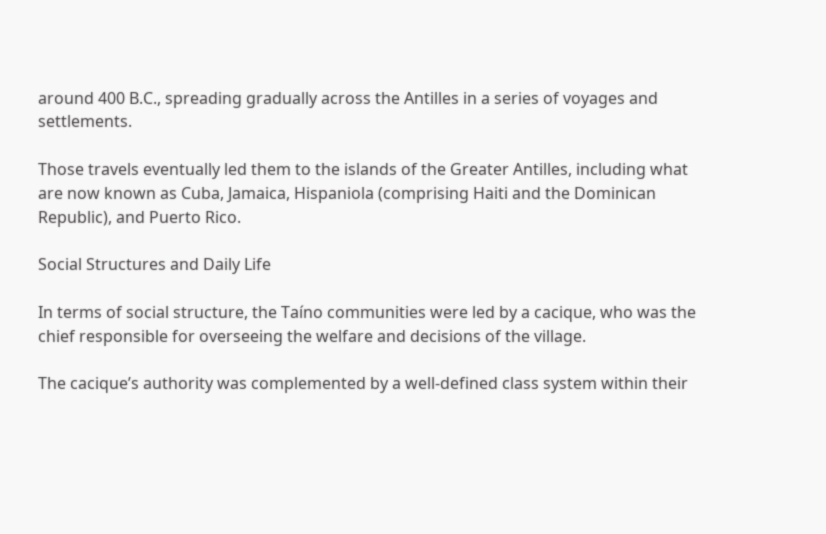around 400 B.C., spreading gradually across the Antilles in a series of voyages and settlements.

Those travels eventually led them to the islands of the Greater Antilles, including what are now known as Cuba, Jamaica, Hispaniola (comprising Haiti and the Dominican Republic), and Puerto Rico.

Social Structures and Daily Life

In terms of social structure, the Taíno communities were led by a cacique, who was the chief responsible for overseeing the welfare and decisions of the village.

The cacique’s authority was complemented by a well-defined class system within their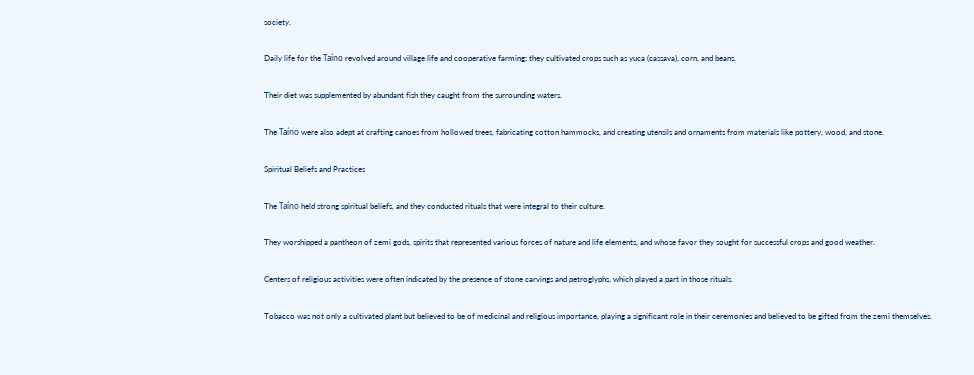society.

Daily life for the Taíno revolved around village life and cooperative farming; they cultivated crops such as yuca (cassava), corn, and beans.

Their diet was supplemented by abundant fish they caught from the surrounding waters.

The Taíno were also adept at crafting canoes from hollowed trees, fabricating cotton hammocks, and creating utensils and ornaments from materials like pottery, wood, and stone.

Spiritual Beliefs and Practices

The Taíno held strong spiritual beliefs, and they conducted rituals that were integral to their culture.

They worshipped a pantheon of zemi gods, spirits that represented various forces of nature and life elements, and whose favor they sought for successful crops and good weather.

Centers of religious activities were often indicated by the presence of stone carvings and petroglyphs, which played a part in those rituals.

Tobacco was not only a cultivated plant but believed to be of medicinal and religious importance, playing a significant role in their ceremonies and believed to be gifted from the zemi themselves.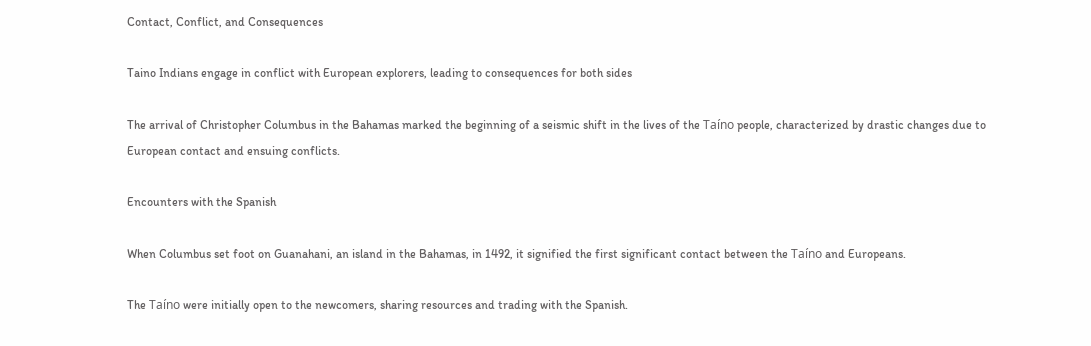Contact, Conflict, and Consequences

Taino Indians engage in conflict with European explorers, leading to consequences for both sides

The arrival of Christopher Columbus in the Bahamas marked the beginning of a seismic shift in the lives of the Taíno people, characterized by drastic changes due to European contact and ensuing conflicts.

Encounters with the Spanish

When Columbus set foot on Guanahani, an island in the Bahamas, in 1492, it signified the first significant contact between the Taíno and Europeans.

The Taíno were initially open to the newcomers, sharing resources and trading with the Spanish.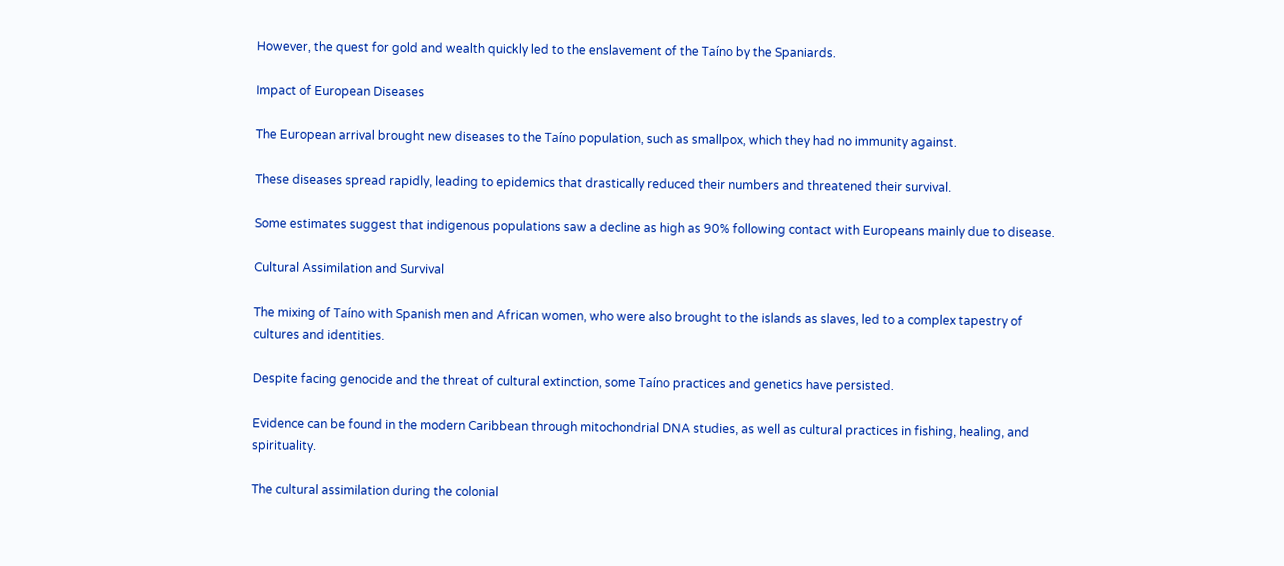However, the quest for gold and wealth quickly led to the enslavement of the Taíno by the Spaniards.

Impact of European Diseases

The European arrival brought new diseases to the Taíno population, such as smallpox, which they had no immunity against.

These diseases spread rapidly, leading to epidemics that drastically reduced their numbers and threatened their survival.

Some estimates suggest that indigenous populations saw a decline as high as 90% following contact with Europeans mainly due to disease.

Cultural Assimilation and Survival

The mixing of Taíno with Spanish men and African women, who were also brought to the islands as slaves, led to a complex tapestry of cultures and identities.

Despite facing genocide and the threat of cultural extinction, some Taíno practices and genetics have persisted.

Evidence can be found in the modern Caribbean through mitochondrial DNA studies, as well as cultural practices in fishing, healing, and spirituality.

The cultural assimilation during the colonial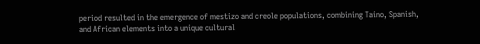period resulted in the emergence of mestizo and creole populations, combining Taíno, Spanish, and African elements into a unique cultural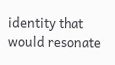identity that would resonate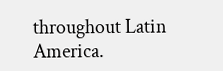throughout Latin America.